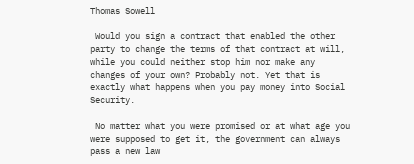Thomas Sowell

 Would you sign a contract that enabled the other party to change the terms of that contract at will, while you could neither stop him nor make any changes of your own? Probably not. Yet that is exactly what happens when you pay money into Social Security.

 No matter what you were promised or at what age you were supposed to get it, the government can always pass a new law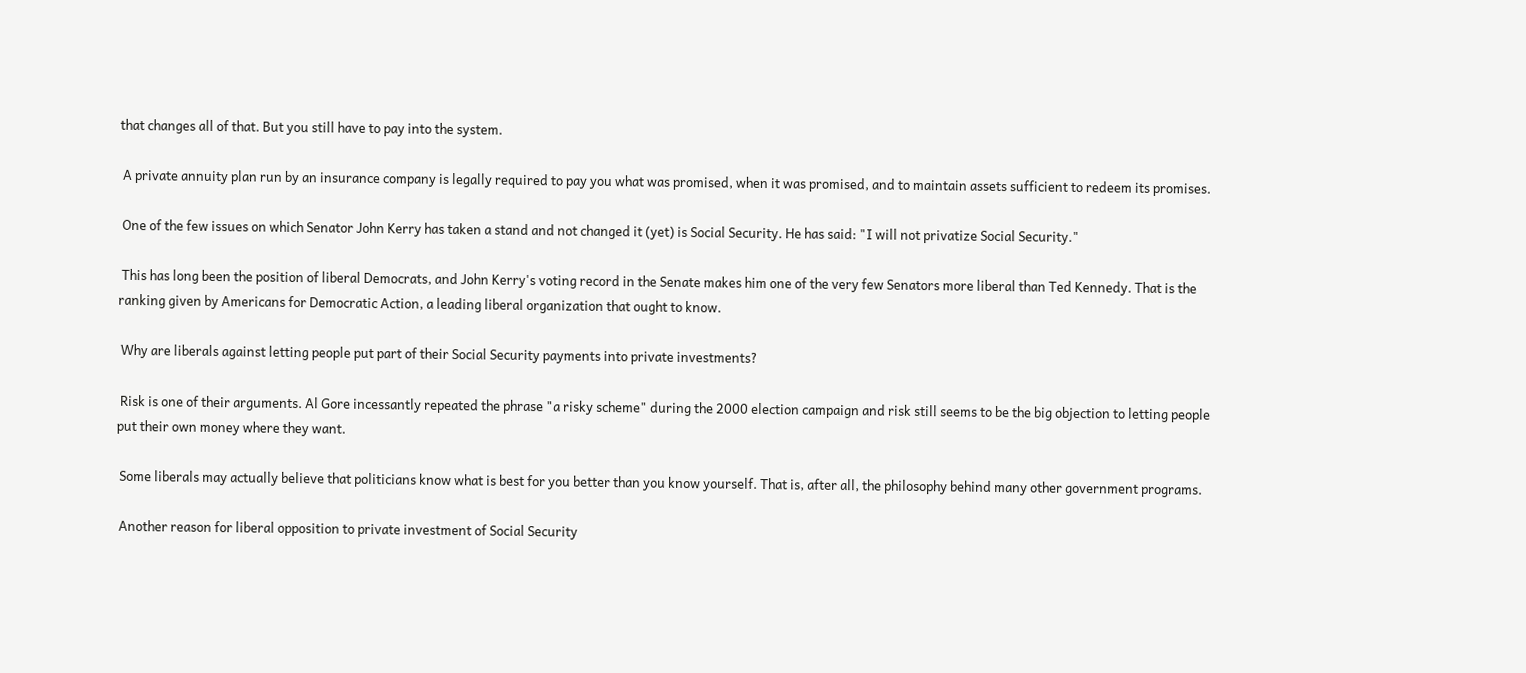that changes all of that. But you still have to pay into the system.

 A private annuity plan run by an insurance company is legally required to pay you what was promised, when it was promised, and to maintain assets sufficient to redeem its promises.

 One of the few issues on which Senator John Kerry has taken a stand and not changed it (yet) is Social Security. He has said: "I will not privatize Social Security."

 This has long been the position of liberal Democrats, and John Kerry's voting record in the Senate makes him one of the very few Senators more liberal than Ted Kennedy. That is the ranking given by Americans for Democratic Action, a leading liberal organization that ought to know.

 Why are liberals against letting people put part of their Social Security payments into private investments?

 Risk is one of their arguments. Al Gore incessantly repeated the phrase "a risky scheme" during the 2000 election campaign and risk still seems to be the big objection to letting people put their own money where they want.

 Some liberals may actually believe that politicians know what is best for you better than you know yourself. That is, after all, the philosophy behind many other government programs.

 Another reason for liberal opposition to private investment of Social Security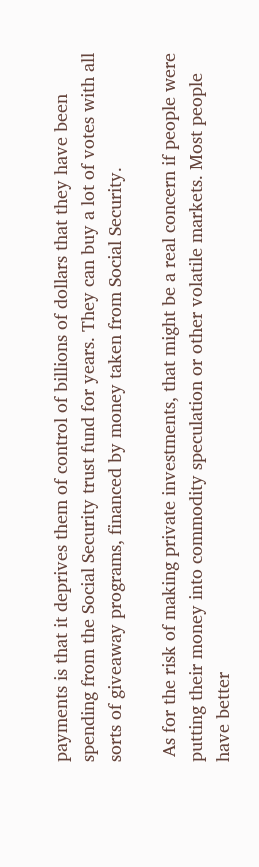payments is that it deprives them of control of billions of dollars that they have been spending from the Social Security trust fund for years. They can buy a lot of votes with all sorts of giveaway programs, financed by money taken from Social Security.

 As for the risk of making private investments, that might be a real concern if people were putting their money into commodity speculation or other volatile markets. Most people have better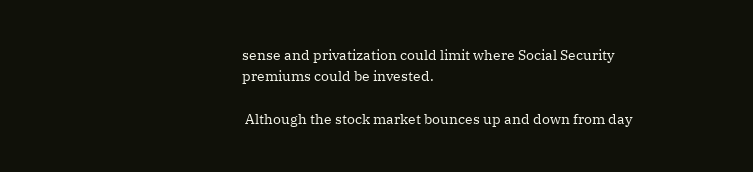sense and privatization could limit where Social Security premiums could be invested.

 Although the stock market bounces up and down from day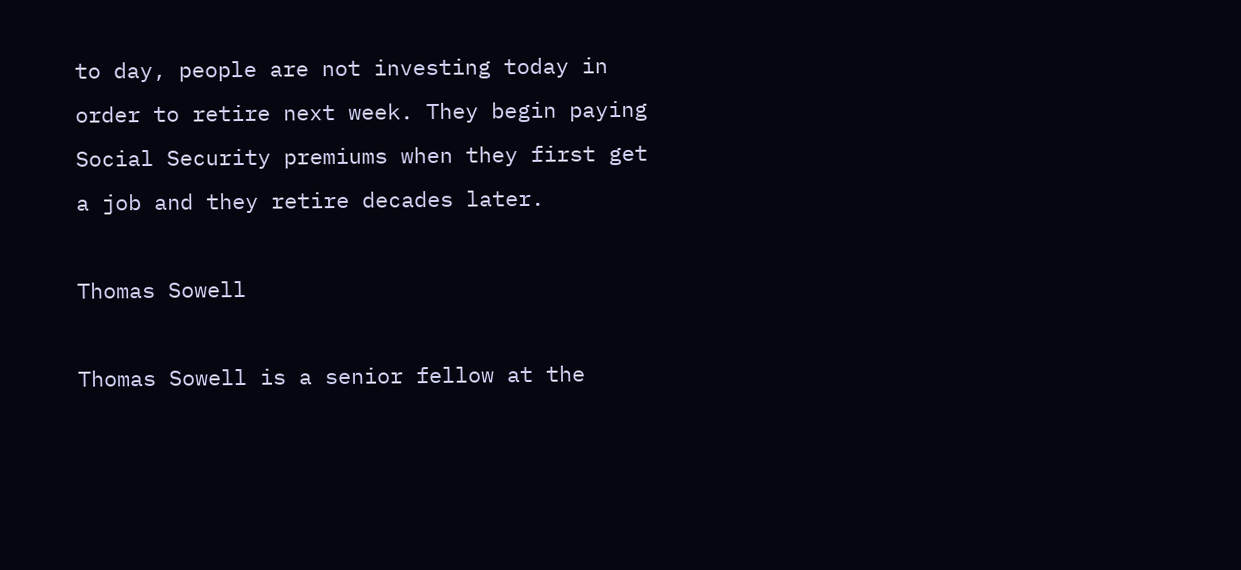to day, people are not investing today in order to retire next week. They begin paying Social Security premiums when they first get a job and they retire decades later.

Thomas Sowell

Thomas Sowell is a senior fellow at the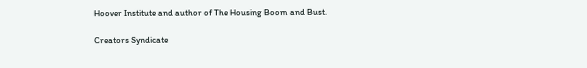Hoover Institute and author of The Housing Boom and Bust.

Creators Syndicate